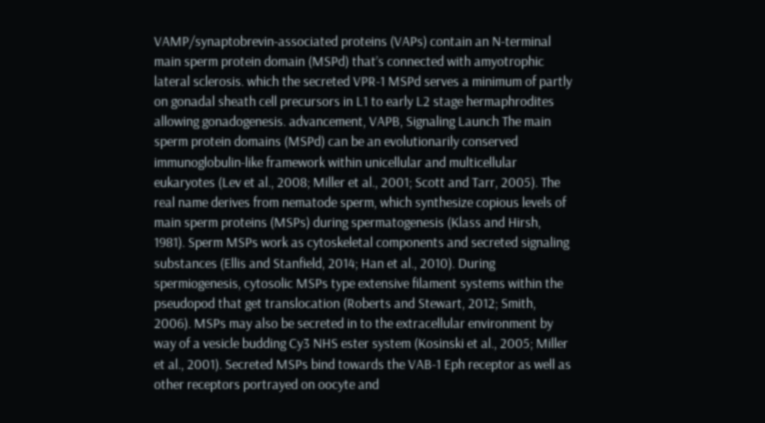VAMP/synaptobrevin-associated proteins (VAPs) contain an N-terminal main sperm protein domain (MSPd) that’s connected with amyotrophic lateral sclerosis. which the secreted VPR-1 MSPd serves a minimum of partly on gonadal sheath cell precursors in L1 to early L2 stage hermaphrodites allowing gonadogenesis. advancement, VAPB, Signaling Launch The main sperm protein domains (MSPd) can be an evolutionarily conserved immunoglobulin-like framework within unicellular and multicellular eukaryotes (Lev et al., 2008; Miller et al., 2001; Scott and Tarr, 2005). The real name derives from nematode sperm, which synthesize copious levels of main sperm proteins (MSPs) during spermatogenesis (Klass and Hirsh, 1981). Sperm MSPs work as cytoskeletal components and secreted signaling substances (Ellis and Stanfield, 2014; Han et al., 2010). During spermiogenesis, cytosolic MSPs type extensive filament systems within the pseudopod that get translocation (Roberts and Stewart, 2012; Smith, 2006). MSPs may also be secreted in to the extracellular environment by way of a vesicle budding Cy3 NHS ester system (Kosinski et al., 2005; Miller et al., 2001). Secreted MSPs bind towards the VAB-1 Eph receptor as well as other receptors portrayed on oocyte and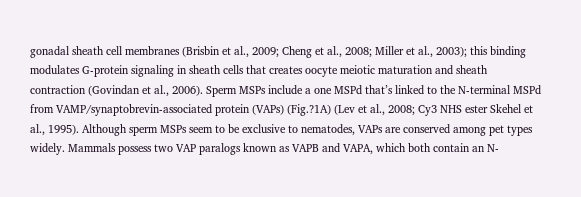gonadal sheath cell membranes (Brisbin et al., 2009; Cheng et al., 2008; Miller et al., 2003); this binding modulates G-protein signaling in sheath cells that creates oocyte meiotic maturation and sheath contraction (Govindan et al., 2006). Sperm MSPs include a one MSPd that’s linked to the N-terminal MSPd from VAMP/synaptobrevin-associated protein (VAPs) (Fig.?1A) (Lev et al., 2008; Cy3 NHS ester Skehel et al., 1995). Although sperm MSPs seem to be exclusive to nematodes, VAPs are conserved among pet types widely. Mammals possess two VAP paralogs known as VAPB and VAPA, which both contain an N-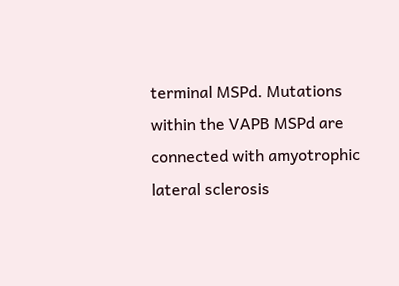terminal MSPd. Mutations within the VAPB MSPd are connected with amyotrophic lateral sclerosis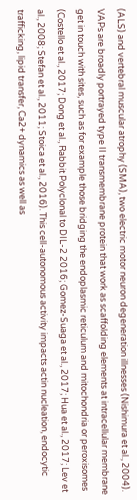(ALS) and vertebral muscular atrophy (SMA), two electric motor neuron degeneration illnesses (Nishimura et al., 2004). VAPs are broadly portrayed type II transmembrane protein that work as scaffolding elements at intracellular membrane get in touch with sites, such as for example those bridging the endoplasmic reticulum and mitochondria or peroxisomes (Costello et al., 2017; Dong et al., Rabbit Polyclonal to DIL-2 2016; Gomez-Suaga et al., 2017; Hua et al., 2017; Lev et al., 2008; Stefan et al., 2011; Stoica et al., 2016). This cell-autonomous activity impacts actin nucleation, endocytic trafficking, lipid transfer, Ca2+ dynamics as well as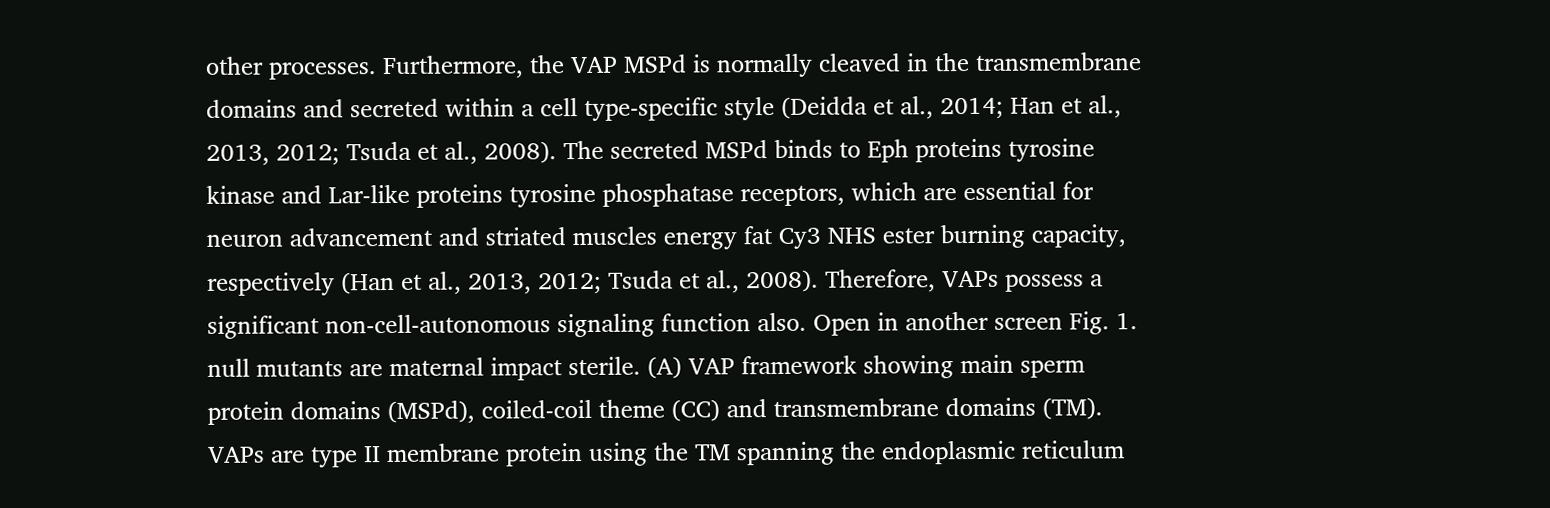other processes. Furthermore, the VAP MSPd is normally cleaved in the transmembrane domains and secreted within a cell type-specific style (Deidda et al., 2014; Han et al., 2013, 2012; Tsuda et al., 2008). The secreted MSPd binds to Eph proteins tyrosine kinase and Lar-like proteins tyrosine phosphatase receptors, which are essential for neuron advancement and striated muscles energy fat Cy3 NHS ester burning capacity, respectively (Han et al., 2013, 2012; Tsuda et al., 2008). Therefore, VAPs possess a significant non-cell-autonomous signaling function also. Open in another screen Fig. 1. null mutants are maternal impact sterile. (A) VAP framework showing main sperm protein domains (MSPd), coiled-coil theme (CC) and transmembrane domains (TM). VAPs are type II membrane protein using the TM spanning the endoplasmic reticulum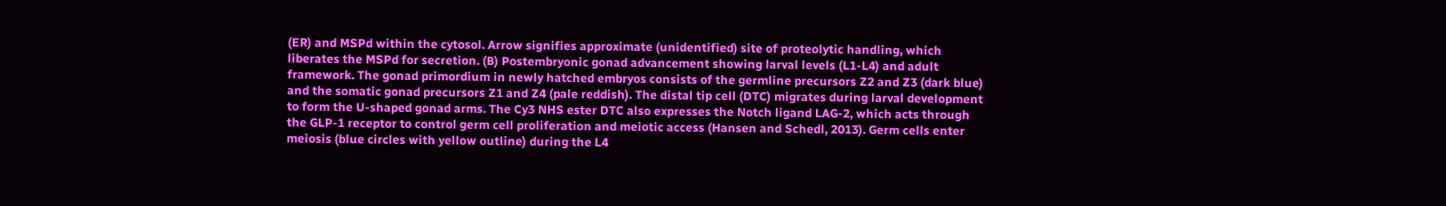(ER) and MSPd within the cytosol. Arrow signifies approximate (unidentified) site of proteolytic handling, which liberates the MSPd for secretion. (B) Postembryonic gonad advancement showing larval levels (L1-L4) and adult framework. The gonad primordium in newly hatched embryos consists of the germline precursors Z2 and Z3 (dark blue) and the somatic gonad precursors Z1 and Z4 (pale reddish). The distal tip cell (DTC) migrates during larval development to form the U-shaped gonad arms. The Cy3 NHS ester DTC also expresses the Notch ligand LAG-2, which acts through the GLP-1 receptor to control germ cell proliferation and meiotic access (Hansen and Schedl, 2013). Germ cells enter meiosis (blue circles with yellow outline) during the L4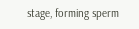stage, forming sperm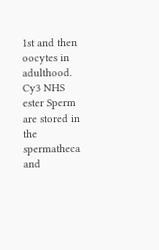1st and then oocytes in adulthood. Cy3 NHS ester Sperm are stored in the spermatheca and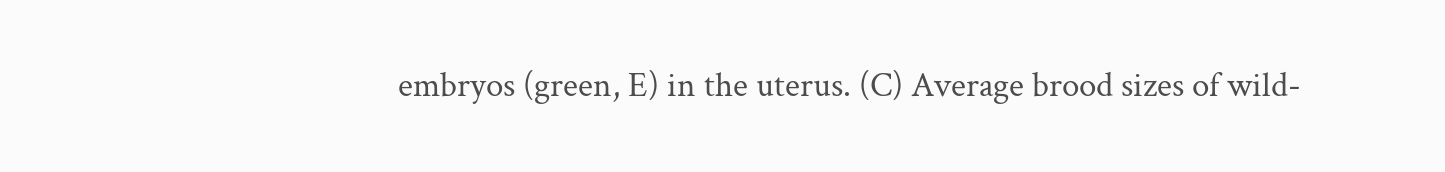embryos (green, E) in the uterus. (C) Average brood sizes of wild-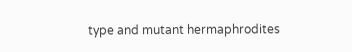type and mutant hermaphrodites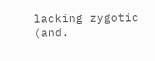lacking zygotic (and.